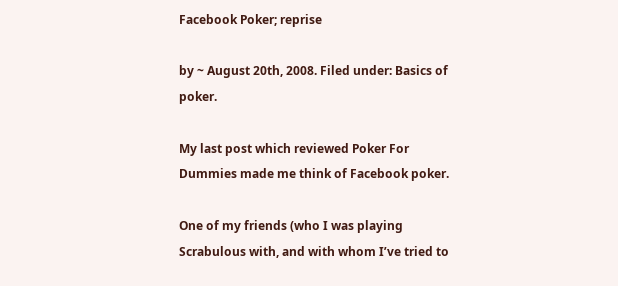Facebook Poker; reprise

by ~ August 20th, 2008. Filed under: Basics of poker.

My last post which reviewed Poker For Dummies made me think of Facebook poker.

One of my friends (who I was playing Scrabulous with, and with whom I’ve tried to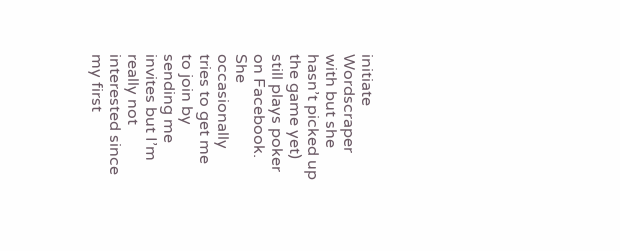initiate Wordscraper with but she hasn’t picked up the game yet) still plays poker on Facebook. She occasionally tries to get me to join by sending me invites but I’m really not interested since my first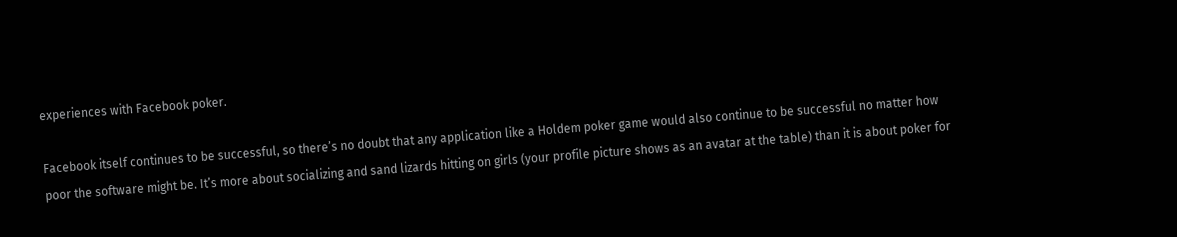experiences with Facebook poker.

Facebook itself continues to be successful, so there’s no doubt that any application like a Holdem poker game would also continue to be successful no matter how poor the software might be. It’s more about socializing and sand lizards hitting on girls (your profile picture shows as an avatar at the table) than it is about poker for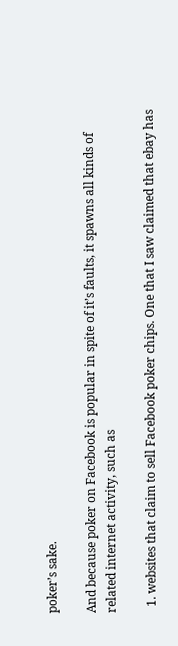poker’s sake.

And because poker on Facebook is popular in spite of it’s faults, it spawns all kinds of related internet activity, such as

  1. websites that claim to sell Facebook poker chips. One that I saw claimed that ebay has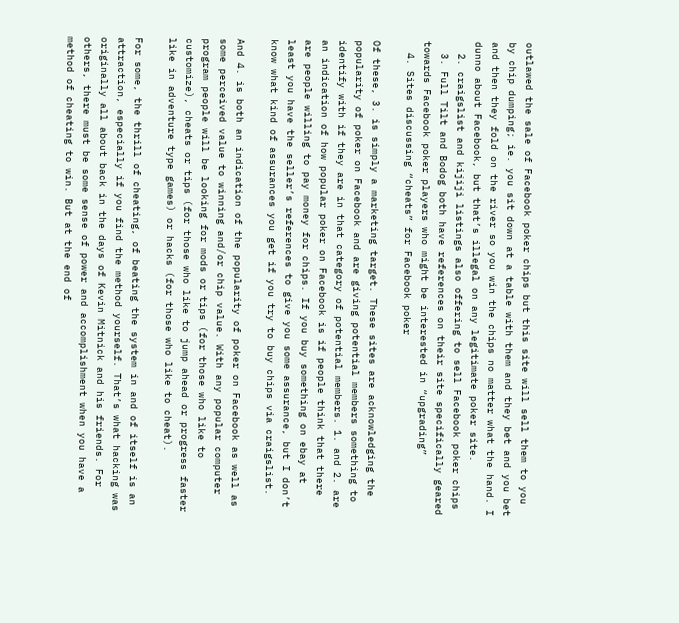outlawed the sale of Facebook poker chips but this site will sell them to you by chip dumping; ie. you sit down at a table with them and they bet and you bet and then they fold on the river so you win the chips no matter what the hand. I dunno about Facebook, but that’s illegal on any legitimate poker site.
  2. craigslist and kijiji listings also offering to sell Facebook poker chips
  3. Full Tilt and Bodog both have references on their site specifically geared towards Facebook poker players who might be interested in “upgrading”
  4. Sites discussing “cheats” for Facebook poker

Of these, 3. is simply a marketing target. These sites are acknowledging the popularity of poker on Facebook and are giving potential members something to identify with if they are in that category of potential members. 1. and 2. are an indication of how popular poker on Facebook is if people think that there are people willing to pay money for chips. If you buy something on ebay at least you have the seller’s references to give you some assurance, but I don’t know what kind of assurances you get if you try to buy chips via craigslist.

And 4. is both an indication of the popularity of poker on Facebook as well as some perceived value to winning and/or chip value. With any popular computer program people will be looking for mods or tips (for those who like to customize), cheats or tips (for those who like to jump ahead or progress faster like in adventure type games) or hacks (for those who like to cheat).

For some, the thrill of cheating, of beating the system in and of itself is an attraction, especially if you find the method yourself. That’s what hacking was originally all about back in the days of Kevin Mitnick and his friends. For others, there must be some sense of power and accomplishment when you have a method of cheating to win. But at the end of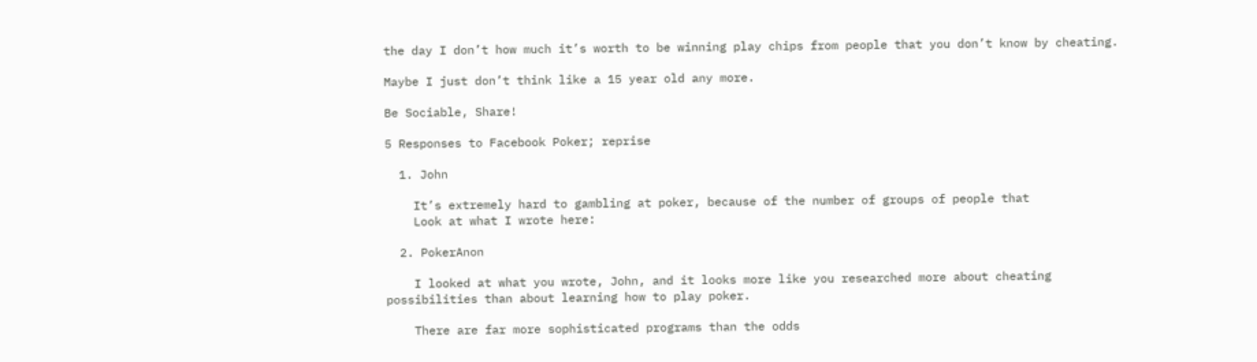the day I don’t how much it’s worth to be winning play chips from people that you don’t know by cheating.

Maybe I just don’t think like a 15 year old any more.

Be Sociable, Share!

5 Responses to Facebook Poker; reprise

  1. John

    It’s extremely hard to gambling at poker, because of the number of groups of people that
    Look at what I wrote here:

  2. PokerAnon

    I looked at what you wrote, John, and it looks more like you researched more about cheating possibilities than about learning how to play poker.

    There are far more sophisticated programs than the odds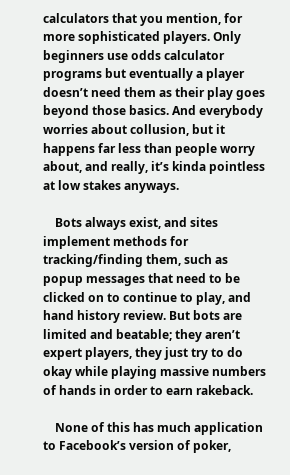calculators that you mention, for more sophisticated players. Only beginners use odds calculator programs but eventually a player doesn’t need them as their play goes beyond those basics. And everybody worries about collusion, but it happens far less than people worry about, and really, it’s kinda pointless at low stakes anyways.

    Bots always exist, and sites implement methods for tracking/finding them, such as popup messages that need to be clicked on to continue to play, and hand history review. But bots are limited and beatable; they aren’t expert players, they just try to do okay while playing massive numbers of hands in order to earn rakeback.

    None of this has much application to Facebook’s version of poker,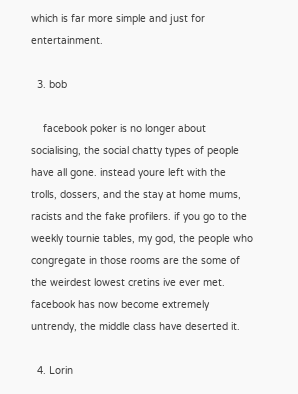which is far more simple and just for entertainment.

  3. bob

    facebook poker is no longer about socialising, the social chatty types of people have all gone. instead youre left with the trolls, dossers, and the stay at home mums, racists and the fake profilers. if you go to the weekly tournie tables, my god, the people who congregate in those rooms are the some of the weirdest lowest cretins ive ever met. facebook has now become extremely untrendy, the middle class have deserted it.

  4. Lorin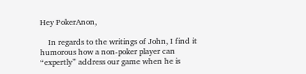Hey PokerAnon,

    In regards to the writings of John, I find it humorous how a non-poker player can “expertly” address our game when he is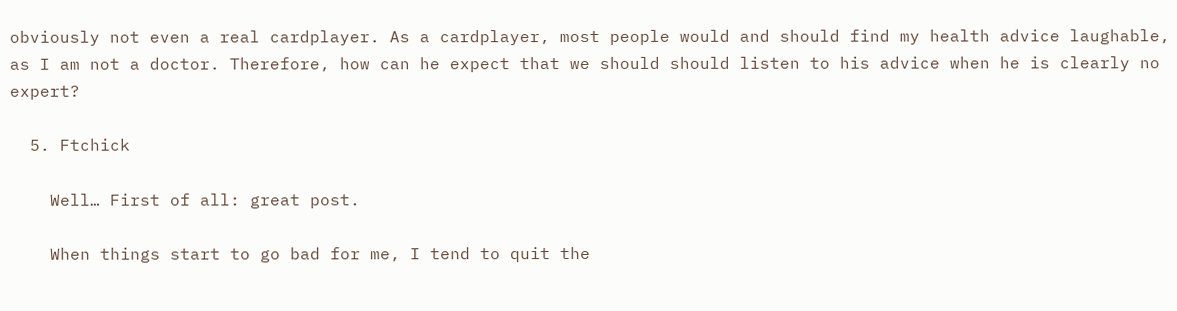obviously not even a real cardplayer. As a cardplayer, most people would and should find my health advice laughable, as I am not a doctor. Therefore, how can he expect that we should should listen to his advice when he is clearly no expert?

  5. Ftchick

    Well… First of all: great post.

    When things start to go bad for me, I tend to quit the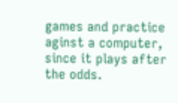games and practice aginst a computer, since it plays after the odds.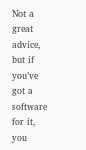Not a great advice, but if you’ve got a software for it, you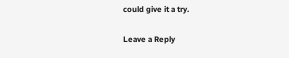could give it a try.

Leave a Reply